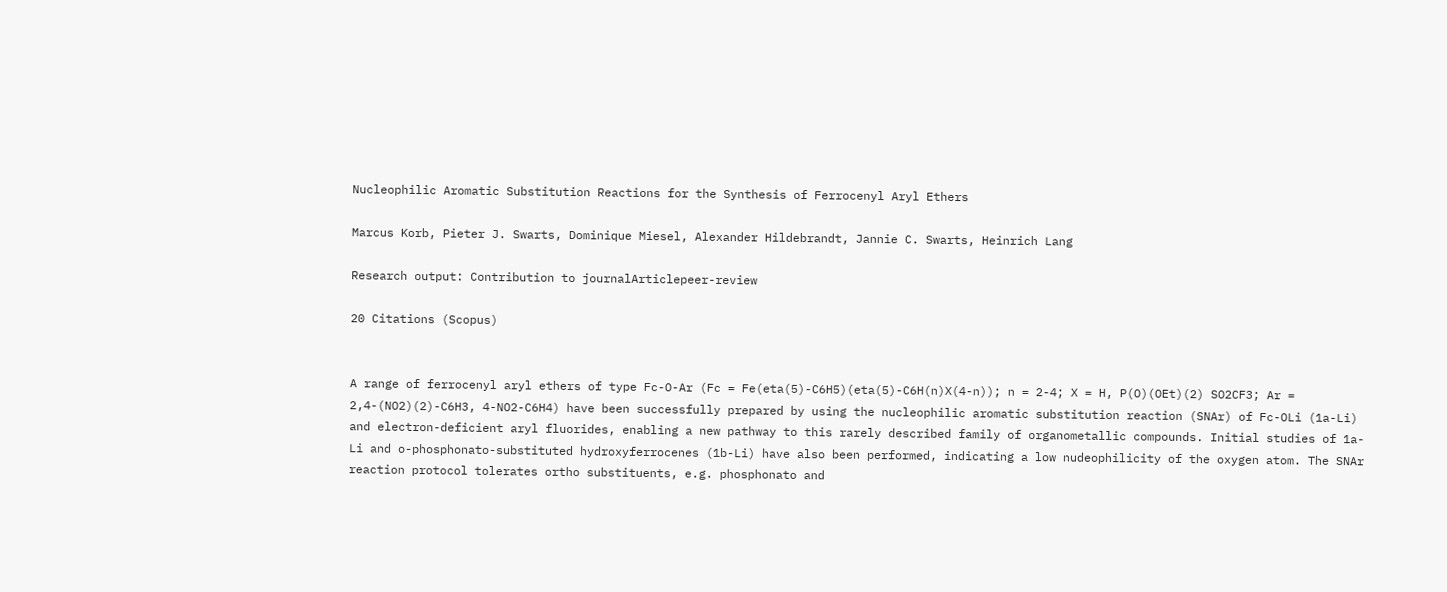Nucleophilic Aromatic Substitution Reactions for the Synthesis of Ferrocenyl Aryl Ethers

Marcus Korb, Pieter J. Swarts, Dominique Miesel, Alexander Hildebrandt, Jannie C. Swarts, Heinrich Lang

Research output: Contribution to journalArticlepeer-review

20 Citations (Scopus)


A range of ferrocenyl aryl ethers of type Fc-O-Ar (Fc = Fe(eta(5)-C6H5)(eta(5)-C6H(n)X(4-n)); n = 2-4; X = H, P(O)(OEt)(2) SO2CF3; Ar = 2,4-(NO2)(2)-C6H3, 4-NO2-C6H4) have been successfully prepared by using the nucleophilic aromatic substitution reaction (SNAr) of Fc-OLi (1a-Li) and electron-deficient aryl fluorides, enabling a new pathway to this rarely described family of organometallic compounds. Initial studies of 1a-Li and o-phosphonato-substituted hydroxyferrocenes (1b-Li) have also been performed, indicating a low nudeophilicity of the oxygen atom. The SNAr reaction protocol tolerates ortho substituents, e.g. phosphonato and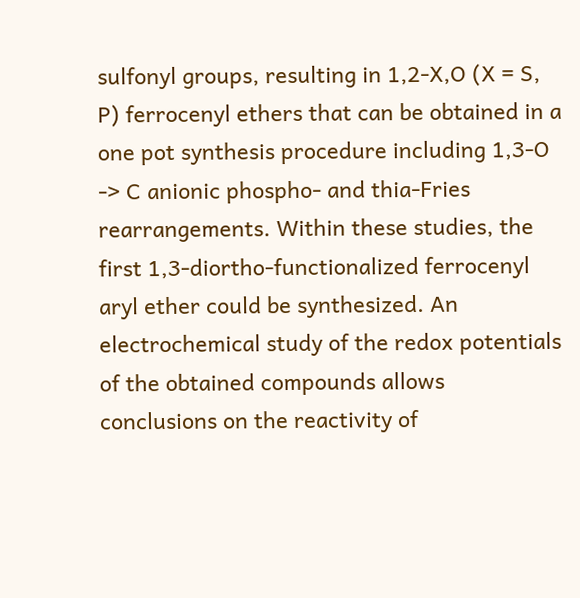sulfonyl groups, resulting in 1,2-X,O (X = S, P) ferrocenyl ethers that can be obtained in a one pot synthesis procedure including 1,3-O -> C anionic phospho- and thia-Fries rearrangements. Within these studies, the first 1,3-diortho-functionalized ferrocenyl aryl ether could be synthesized. An electrochemical study of the redox potentials of the obtained compounds allows conclusions on the reactivity of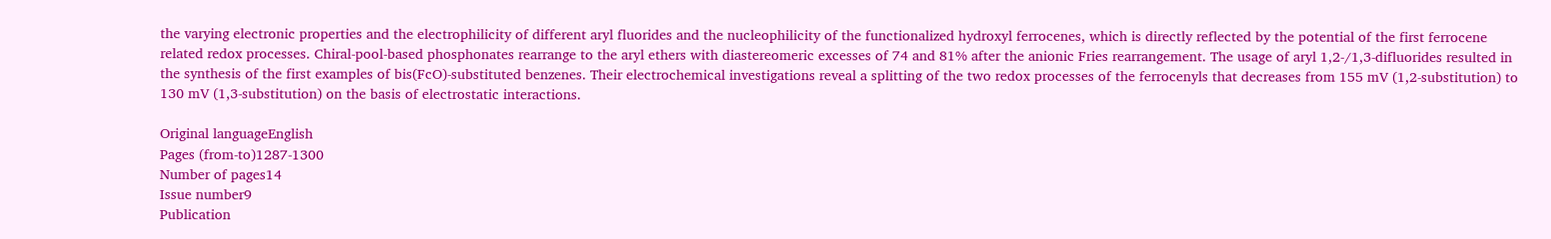the varying electronic properties and the electrophilicity of different aryl fluorides and the nucleophilicity of the functionalized hydroxyl ferrocenes, which is directly reflected by the potential of the first ferrocene related redox processes. Chiral-pool-based phosphonates rearrange to the aryl ethers with diastereomeric excesses of 74 and 81% after the anionic Fries rearrangement. The usage of aryl 1,2-/1,3-difluorides resulted in the synthesis of the first examples of bis(FcO)-substituted benzenes. Their electrochemical investigations reveal a splitting of the two redox processes of the ferrocenyls that decreases from 155 mV (1,2-substitution) to 130 mV (1,3-substitution) on the basis of electrostatic interactions.

Original languageEnglish
Pages (from-to)1287-1300
Number of pages14
Issue number9
Publication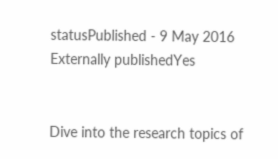statusPublished - 9 May 2016
Externally publishedYes


Dive into the research topics of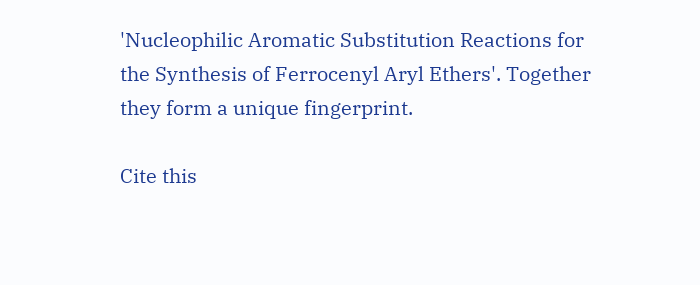'Nucleophilic Aromatic Substitution Reactions for the Synthesis of Ferrocenyl Aryl Ethers'. Together they form a unique fingerprint.

Cite this